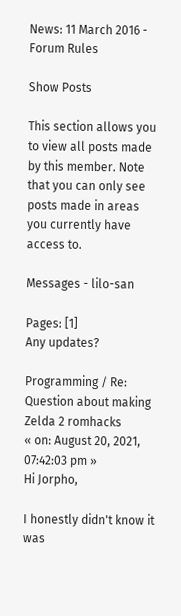News: 11 March 2016 - Forum Rules

Show Posts

This section allows you to view all posts made by this member. Note that you can only see posts made in areas you currently have access to.

Messages - lilo-san

Pages: [1]
Any updates?

Programming / Re: Question about making Zelda 2 romhacks
« on: August 20, 2021, 07:42:03 pm »
Hi Jorpho,

I honestly didn't know it was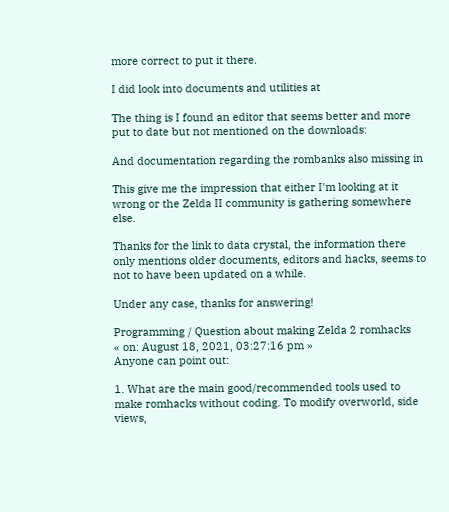more correct to put it there.

I did look into documents and utilities at

The thing is I found an editor that seems better and more put to date but not mentioned on the downloads:

And documentation regarding the rombanks also missing in

This give me the impression that either I'm looking at it wrong or the Zelda II community is gathering somewhere else.

Thanks for the link to data crystal, the information there only mentions older documents, editors and hacks, seems to not to have been updated on a while.

Under any case, thanks for answering!

Programming / Question about making Zelda 2 romhacks
« on: August 18, 2021, 03:27:16 pm »
Anyone can point out:

1. What are the main good/recommended tools used to make romhacks without coding. To modify overworld, side views,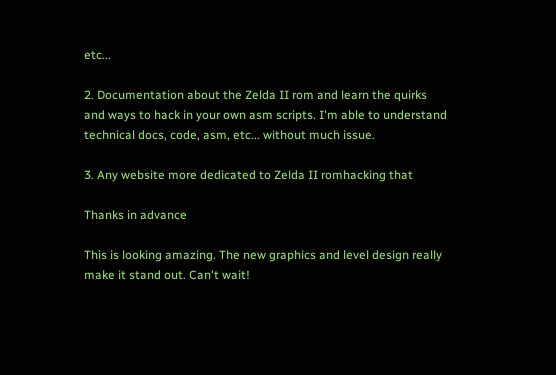etc...

2. Documentation about the Zelda II rom and learn the quirks and ways to hack in your own asm scripts. I'm able to understand technical docs, code, asm, etc... without much issue.

3. Any website more dedicated to Zelda II romhacking that

Thanks in advance

This is looking amazing. The new graphics and level design really make it stand out. Can't wait!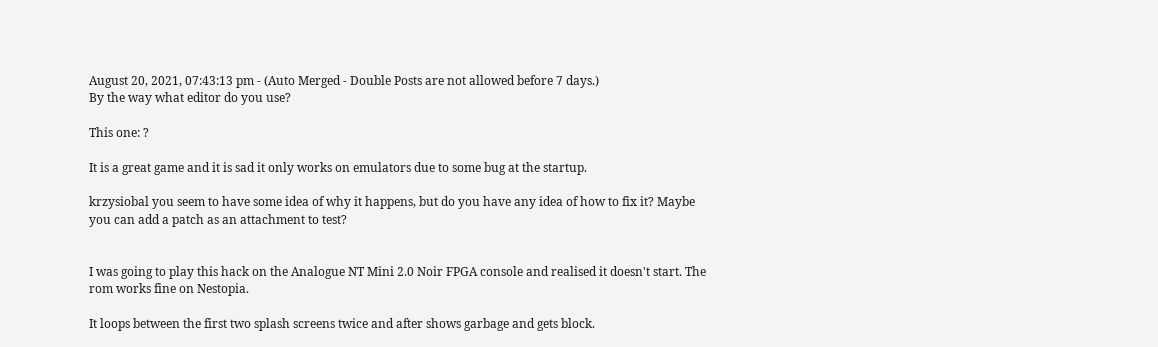August 20, 2021, 07:43:13 pm - (Auto Merged - Double Posts are not allowed before 7 days.)
By the way what editor do you use?

This one: ?

It is a great game and it is sad it only works on emulators due to some bug at the startup.

krzysiobal you seem to have some idea of why it happens, but do you have any idea of how to fix it? Maybe you can add a patch as an attachment to test?


I was going to play this hack on the Analogue NT Mini 2.0 Noir FPGA console and realised it doesn't start. The rom works fine on Nestopia.

It loops between the first two splash screens twice and after shows garbage and gets block.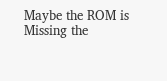Maybe the ROM is Missing the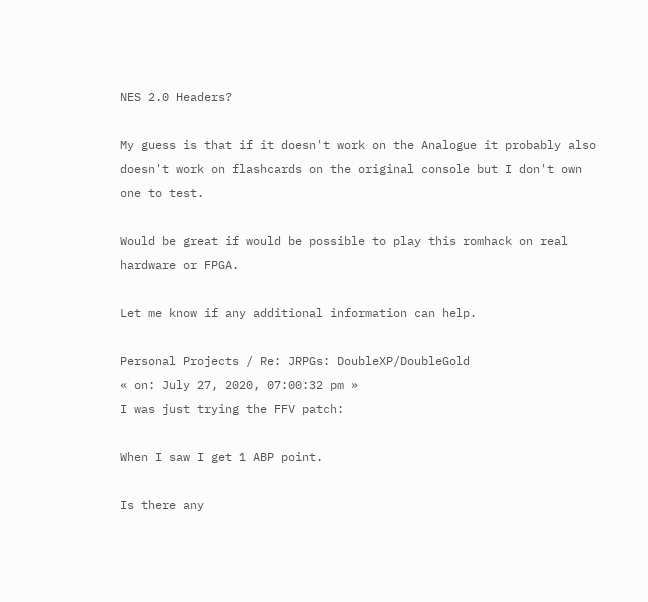NES 2.0 Headers?

My guess is that if it doesn't work on the Analogue it probably also doesn't work on flashcards on the original console but I don't own one to test.

Would be great if would be possible to play this romhack on real hardware or FPGA.

Let me know if any additional information can help.

Personal Projects / Re: JRPGs: DoubleXP/DoubleGold
« on: July 27, 2020, 07:00:32 pm »
I was just trying the FFV patch:

When I saw I get 1 ABP point.

Is there any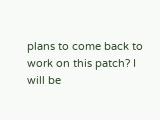plans to come back to work on this patch? I will be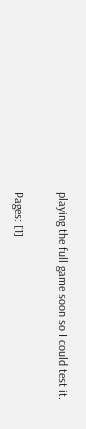playing the full game soon so I could test it.

Pages: [1]